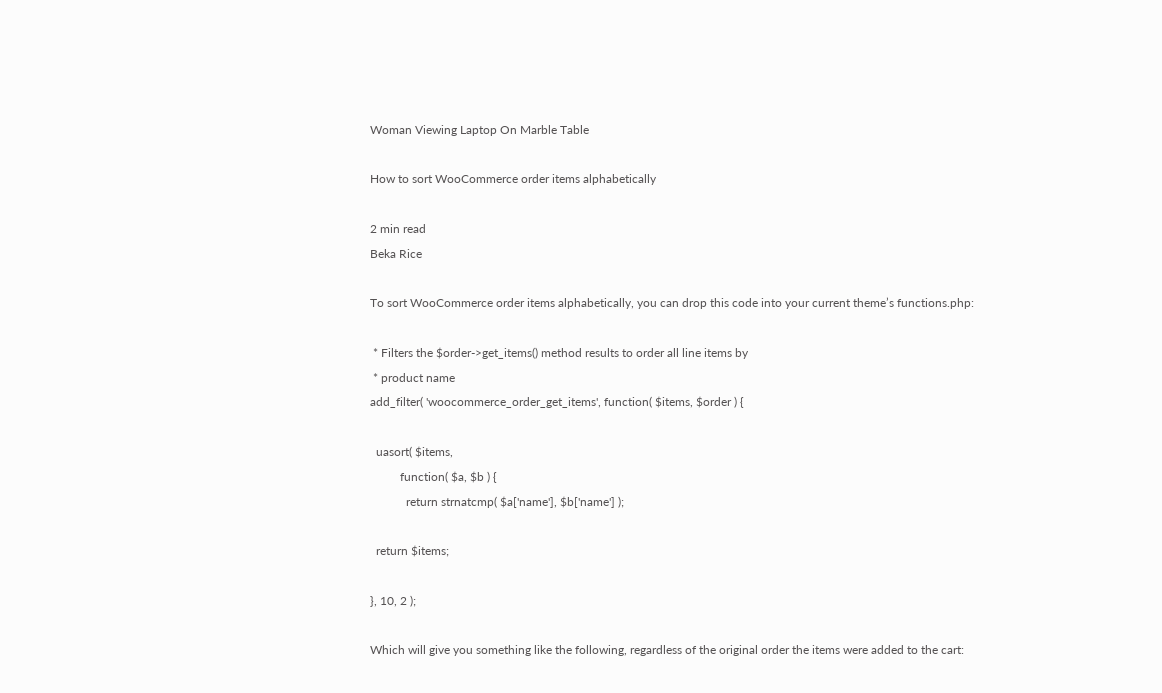Woman Viewing Laptop On Marble Table

How to sort WooCommerce order items alphabetically

2 min read
Beka Rice

To sort WooCommerce order items alphabetically, you can drop this code into your current theme’s functions.php:

 * Filters the $order->get_items() method results to order all line items by
 * product name
add_filter( 'woocommerce_order_get_items', function( $items, $order ) {

  uasort( $items,
          function( $a, $b ) {
            return strnatcmp( $a['name'], $b['name'] );

  return $items;

}, 10, 2 );

Which will give you something like the following, regardless of the original order the items were added to the cart: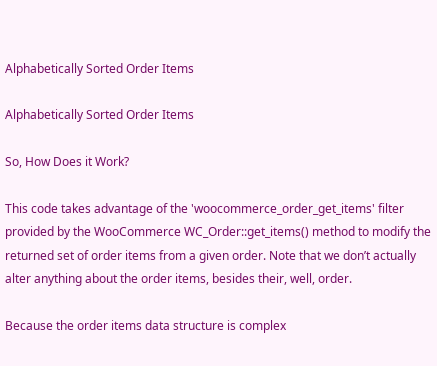Alphabetically Sorted Order Items

Alphabetically Sorted Order Items

So, How Does it Work?

This code takes advantage of the 'woocommerce_order_get_items' filter provided by the WooCommerce WC_Order::get_items() method to modify the returned set of order items from a given order. Note that we don’t actually alter anything about the order items, besides their, well, order.

Because the order items data structure is complex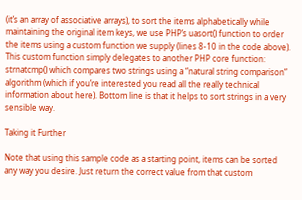(it’s an array of associative arrays), to sort the items alphabetically while maintaining the original item keys, we use PHP’s uasort() function to order the items using a custom function we supply (lines 8-10 in the code above). This custom function simply delegates to another PHP core function: strnatcmp() which compares two strings using a “natural string comparison” algorithm (which if you’re interested you read all the really technical information about here). Bottom line is that it helps to sort strings in a very sensible way.

Taking it Further

Note that using this sample code as a starting point, items can be sorted any way you desire. Just return the correct value from that custom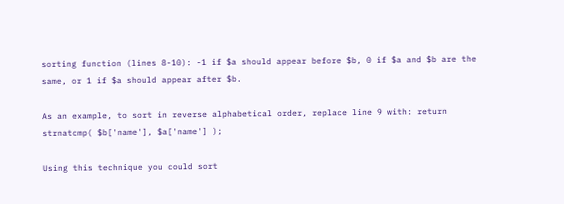sorting function (lines 8-10): -1 if $a should appear before $b, 0 if $a and $b are the same, or 1 if $a should appear after $b.

As an example, to sort in reverse alphabetical order, replace line 9 with: return strnatcmp( $b['name'], $a['name'] );

Using this technique you could sort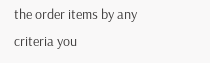the order items by any criteria you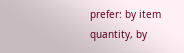prefer: by item quantity, by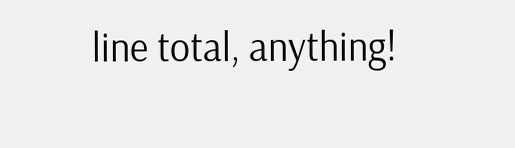line total, anything!